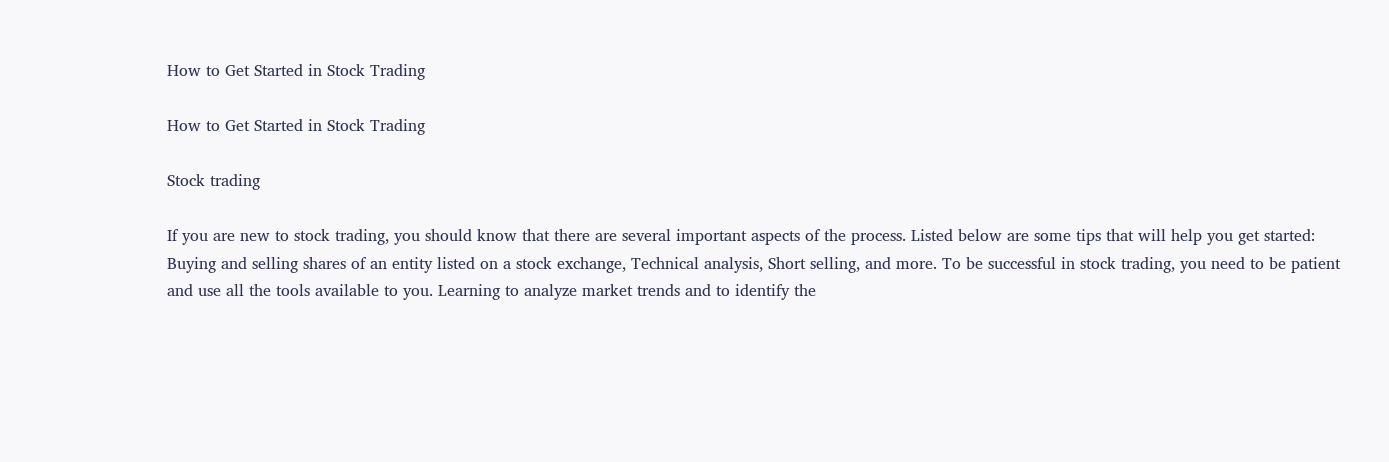How to Get Started in Stock Trading

How to Get Started in Stock Trading

Stock trading

If you are new to stock trading, you should know that there are several important aspects of the process. Listed below are some tips that will help you get started: Buying and selling shares of an entity listed on a stock exchange, Technical analysis, Short selling, and more. To be successful in stock trading, you need to be patient and use all the tools available to you. Learning to analyze market trends and to identify the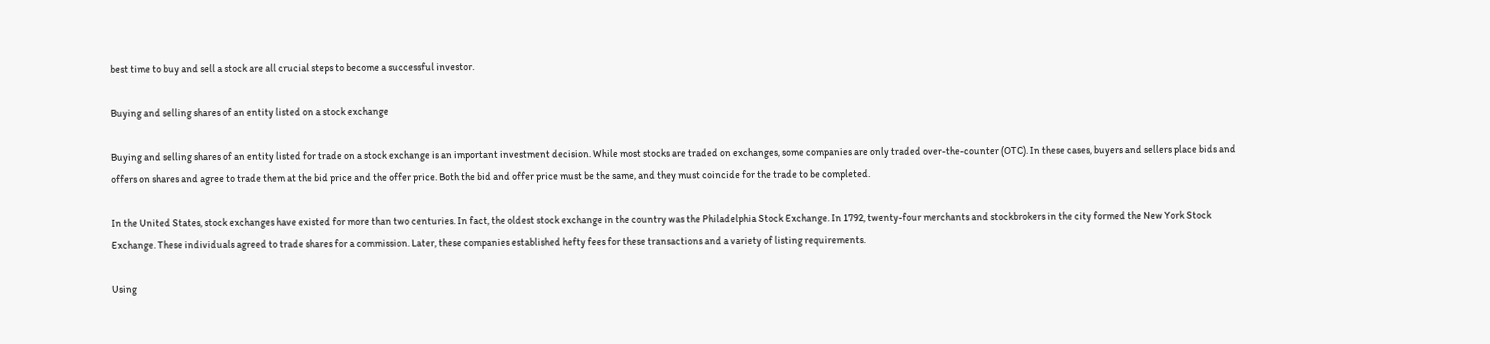best time to buy and sell a stock are all crucial steps to become a successful investor.

Buying and selling shares of an entity listed on a stock exchange

Buying and selling shares of an entity listed for trade on a stock exchange is an important investment decision. While most stocks are traded on exchanges, some companies are only traded over-the-counter (OTC). In these cases, buyers and sellers place bids and offers on shares and agree to trade them at the bid price and the offer price. Both the bid and offer price must be the same, and they must coincide for the trade to be completed.

In the United States, stock exchanges have existed for more than two centuries. In fact, the oldest stock exchange in the country was the Philadelphia Stock Exchange. In 1792, twenty-four merchants and stockbrokers in the city formed the New York Stock Exchange. These individuals agreed to trade shares for a commission. Later, these companies established hefty fees for these transactions and a variety of listing requirements.

Using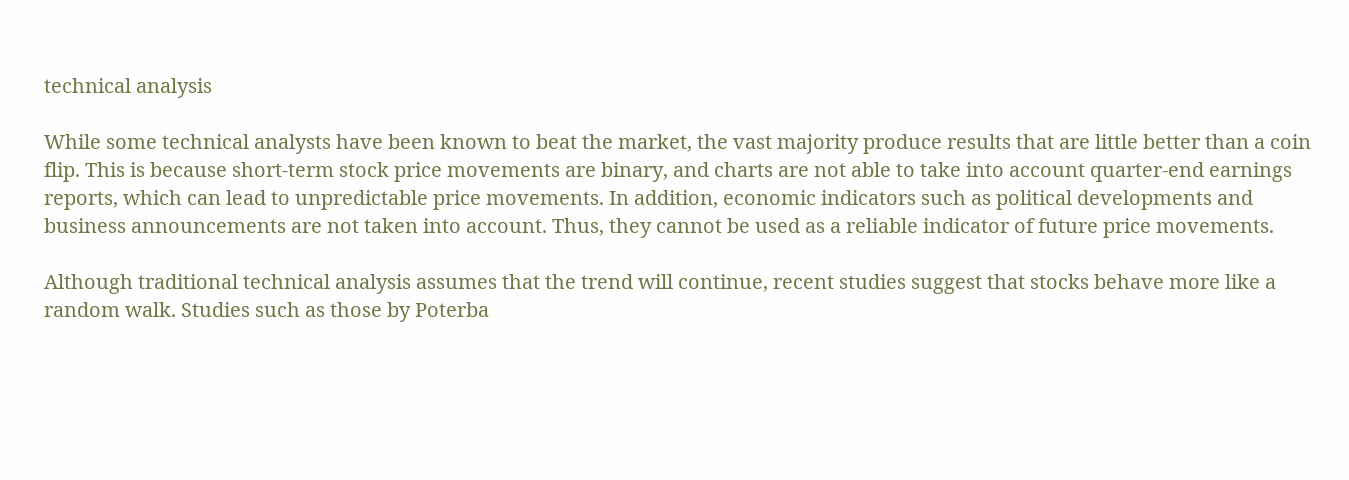technical analysis

While some technical analysts have been known to beat the market, the vast majority produce results that are little better than a coin flip. This is because short-term stock price movements are binary, and charts are not able to take into account quarter-end earnings reports, which can lead to unpredictable price movements. In addition, economic indicators such as political developments and business announcements are not taken into account. Thus, they cannot be used as a reliable indicator of future price movements.

Although traditional technical analysis assumes that the trend will continue, recent studies suggest that stocks behave more like a random walk. Studies such as those by Poterba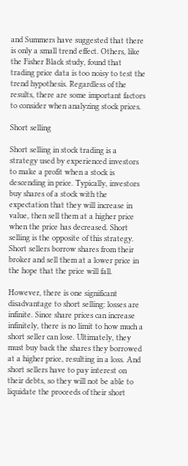and Summers have suggested that there is only a small trend effect. Others, like the Fisher Black study, found that trading price data is too noisy to test the trend hypothesis. Regardless of the results, there are some important factors to consider when analyzing stock prices.

Short selling

Short selling in stock trading is a strategy used by experienced investors to make a profit when a stock is descending in price. Typically, investors buy shares of a stock with the expectation that they will increase in value, then sell them at a higher price when the price has decreased. Short selling is the opposite of this strategy. Short sellers borrow shares from their broker and sell them at a lower price in the hope that the price will fall.

However, there is one significant disadvantage to short selling: losses are infinite. Since share prices can increase infinitely, there is no limit to how much a short seller can lose. Ultimately, they must buy back the shares they borrowed at a higher price, resulting in a loss. And short sellers have to pay interest on their debts, so they will not be able to liquidate the proceeds of their short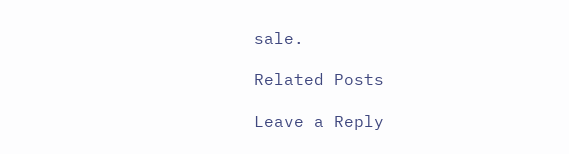sale.

Related Posts

Leave a Reply